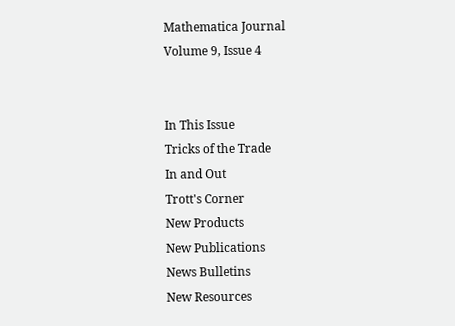Mathematica Journal
Volume 9, Issue 4


In This Issue
Tricks of the Trade
In and Out
Trott's Corner
New Products
New Publications
News Bulletins
New Resources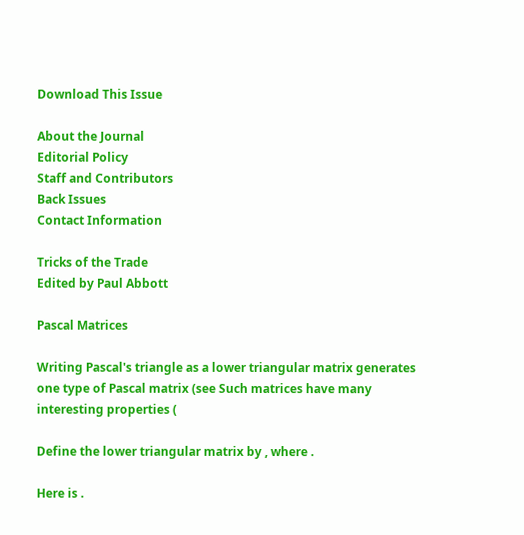Download This Issue

About the Journal
Editorial Policy
Staff and Contributors
Back Issues
Contact Information

Tricks of the Trade
Edited by Paul Abbott

Pascal Matrices

Writing Pascal's triangle as a lower triangular matrix generates one type of Pascal matrix (see Such matrices have many interesting properties (

Define the lower triangular matrix by , where .

Here is .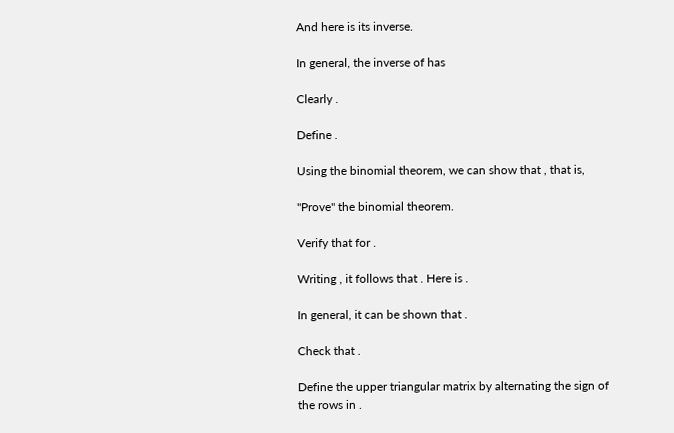And here is its inverse.

In general, the inverse of has

Clearly .

Define .

Using the binomial theorem, we can show that , that is,

"Prove" the binomial theorem.

Verify that for .

Writing , it follows that . Here is .

In general, it can be shown that .

Check that .

Define the upper triangular matrix by alternating the sign of the rows in .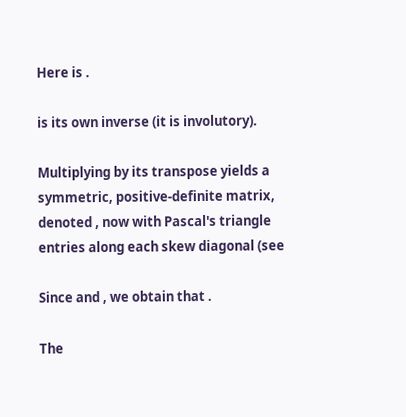Here is .

is its own inverse (it is involutory).

Multiplying by its transpose yields a symmetric, positive-definite matrix, denoted , now with Pascal's triangle entries along each skew diagonal (see

Since and , we obtain that .

The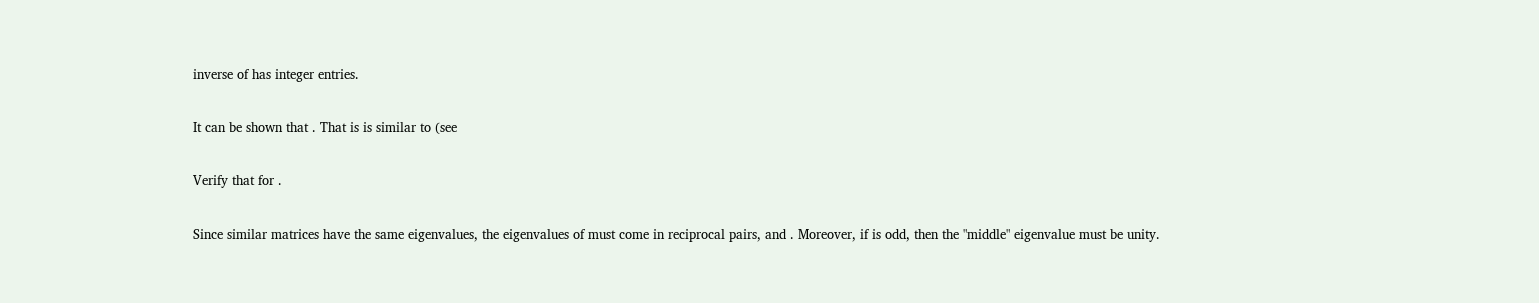inverse of has integer entries.

It can be shown that . That is is similar to (see

Verify that for .

Since similar matrices have the same eigenvalues, the eigenvalues of must come in reciprocal pairs, and . Moreover, if is odd, then the "middle" eigenvalue must be unity.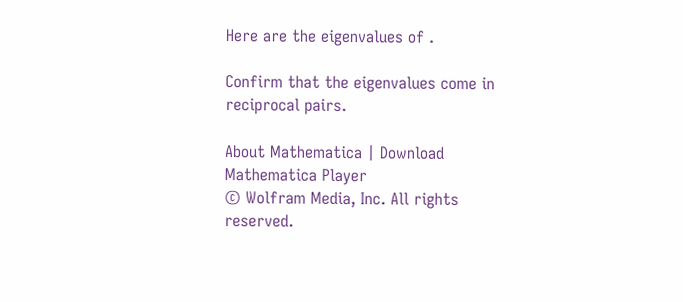Here are the eigenvalues of .

Confirm that the eigenvalues come in reciprocal pairs.

About Mathematica | Download Mathematica Player
© Wolfram Media, Inc. All rights reserved.